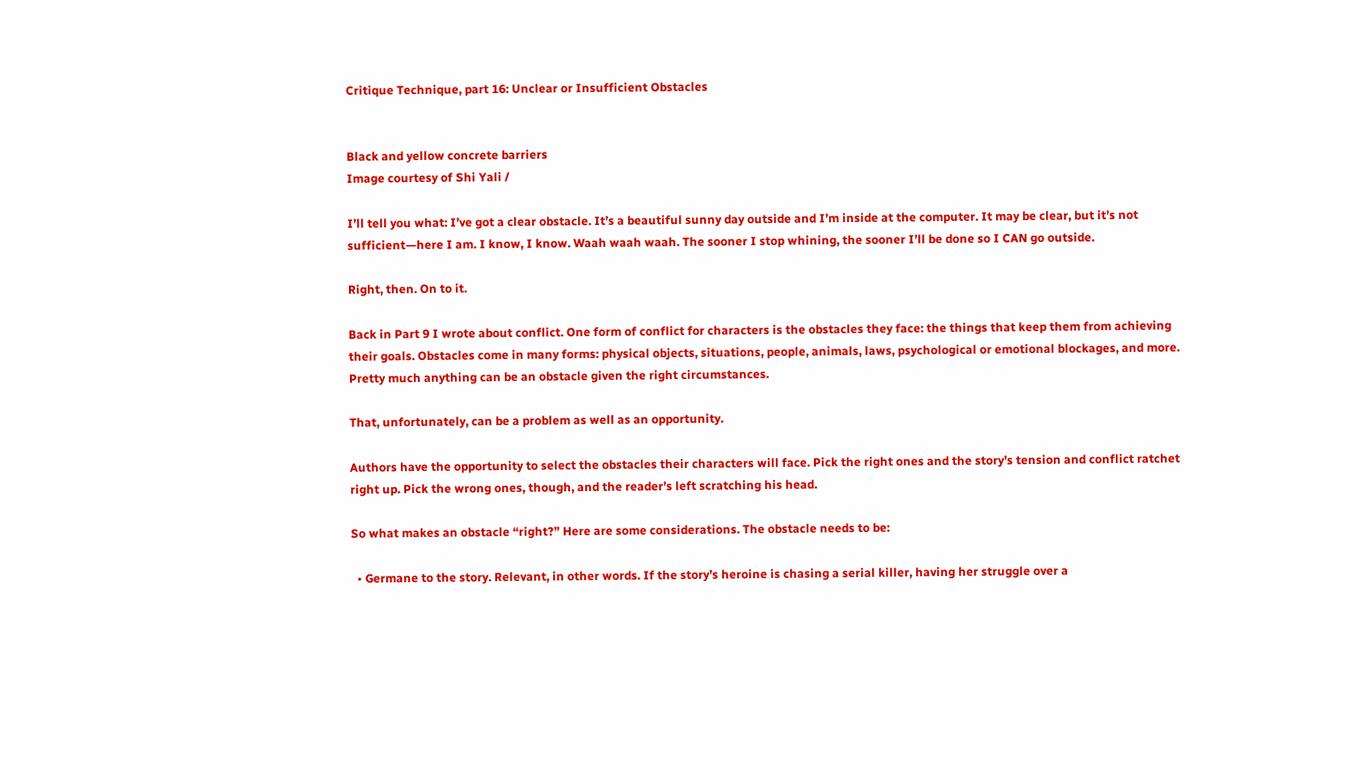Critique Technique, part 16: Unclear or Insufficient Obstacles


Black and yellow concrete barriers
Image courtesy of Shi Yali /

I’ll tell you what: I’ve got a clear obstacle. It’s a beautiful sunny day outside and I’m inside at the computer. It may be clear, but it’s not sufficient—here I am. I know, I know. Waah waah waah. The sooner I stop whining, the sooner I’ll be done so I CAN go outside.

Right, then. On to it.

Back in Part 9 I wrote about conflict. One form of conflict for characters is the obstacles they face: the things that keep them from achieving their goals. Obstacles come in many forms: physical objects, situations, people, animals, laws, psychological or emotional blockages, and more. Pretty much anything can be an obstacle given the right circumstances.

That, unfortunately, can be a problem as well as an opportunity.

Authors have the opportunity to select the obstacles their characters will face. Pick the right ones and the story’s tension and conflict ratchet right up. Pick the wrong ones, though, and the reader’s left scratching his head.

So what makes an obstacle “right?” Here are some considerations. The obstacle needs to be:

  • Germane to the story. Relevant, in other words. If the story’s heroine is chasing a serial killer, having her struggle over a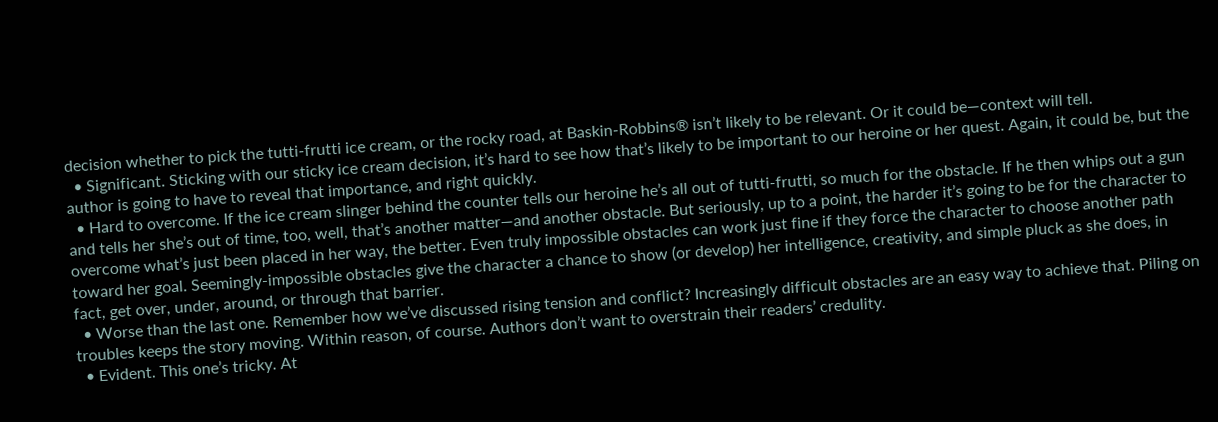decision whether to pick the tutti-frutti ice cream, or the rocky road, at Baskin-Robbins® isn’t likely to be relevant. Or it could be—context will tell.
  • Significant. Sticking with our sticky ice cream decision, it’s hard to see how that’s likely to be important to our heroine or her quest. Again, it could be, but the author is going to have to reveal that importance, and right quickly.
  • Hard to overcome. If the ice cream slinger behind the counter tells our heroine he’s all out of tutti-frutti, so much for the obstacle. If he then whips out a gun and tells her she’s out of time, too, well, that’s another matter—and another obstacle. But seriously, up to a point, the harder it’s going to be for the character to overcome what’s just been placed in her way, the better. Even truly impossible obstacles can work just fine if they force the character to choose another path toward her goal. Seemingly-impossible obstacles give the character a chance to show (or develop) her intelligence, creativity, and simple pluck as she does, in fact, get over, under, around, or through that barrier.
  • Worse than the last one. Remember how we’ve discussed rising tension and conflict? Increasingly difficult obstacles are an easy way to achieve that. Piling on troubles keeps the story moving. Within reason, of course. Authors don’t want to overstrain their readers’ credulity.
  • Evident. This one’s tricky. At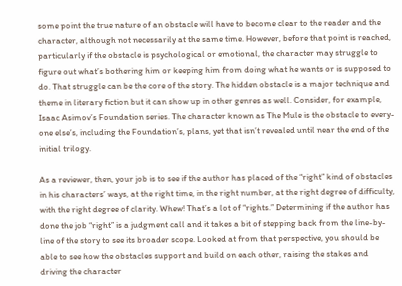some point the true nature of an obstacle will have to become clear to the reader and the character, although not necessarily at the same time. However, before that point is reached, particularly if the obstacle is psychological or emotional, the character may struggle to figure out what’s bothering him or keeping him from doing what he wants or is supposed to do. That struggle can be the core of the story. The hidden obstacle is a major technique and theme in literary fiction but it can show up in other genres as well. Consider, for example, Isaac Asimov’s Foundation series. The character known as The Mule is the obstacle to every-one else’s, including the Foundation’s, plans, yet that isn’t revealed until near the end of the initial trilogy.

As a reviewer, then, your job is to see if the author has placed of the “right” kind of obstacles in his characters’ ways, at the right time, in the right number, at the right degree of difficulty, with the right degree of clarity. Whew! That’s a lot of “rights.” Determining if the author has done the job “right” is a judgment call and it takes a bit of stepping back from the line-by-line of the story to see its broader scope. Looked at from that perspective, you should be able to see how the obstacles support and build on each other, raising the stakes and driving the character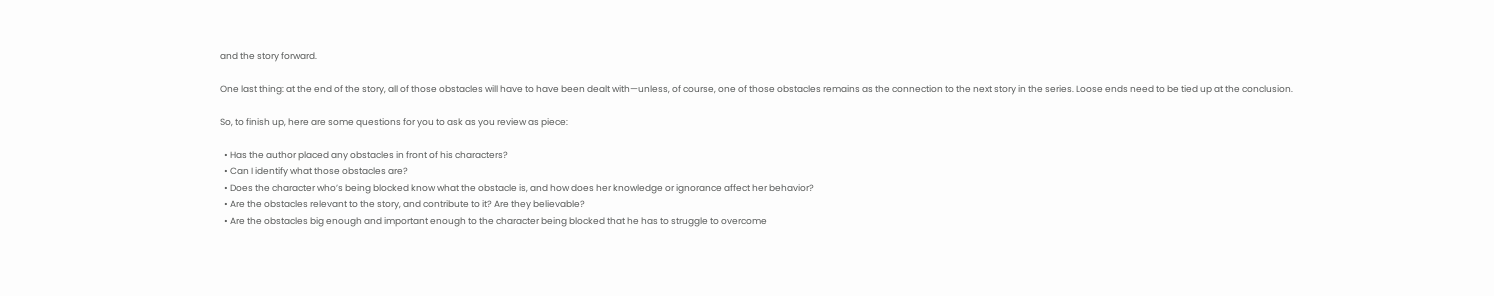and the story forward.

One last thing: at the end of the story, all of those obstacles will have to have been dealt with—unless, of course, one of those obstacles remains as the connection to the next story in the series. Loose ends need to be tied up at the conclusion.

So, to finish up, here are some questions for you to ask as you review as piece:

  • Has the author placed any obstacles in front of his characters?
  • Can I identify what those obstacles are?
  • Does the character who’s being blocked know what the obstacle is, and how does her knowledge or ignorance affect her behavior?
  • Are the obstacles relevant to the story, and contribute to it? Are they believable?
  • Are the obstacles big enough and important enough to the character being blocked that he has to struggle to overcome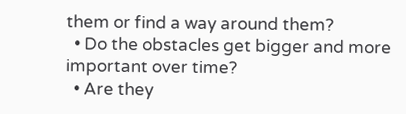them or find a way around them?
  • Do the obstacles get bigger and more important over time?
  • Are they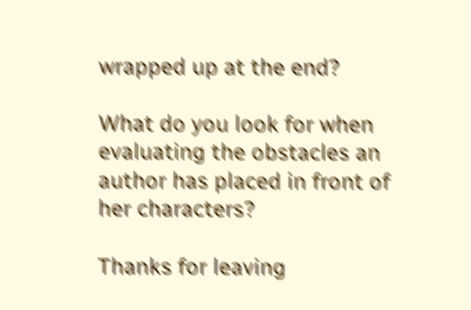wrapped up at the end?

What do you look for when evaluating the obstacles an author has placed in front of her characters?

Thanks for leaving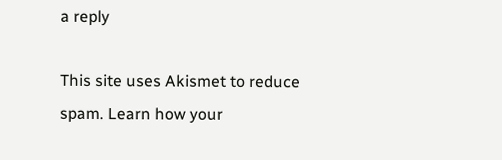a reply

This site uses Akismet to reduce spam. Learn how your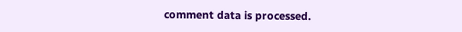comment data is processed.